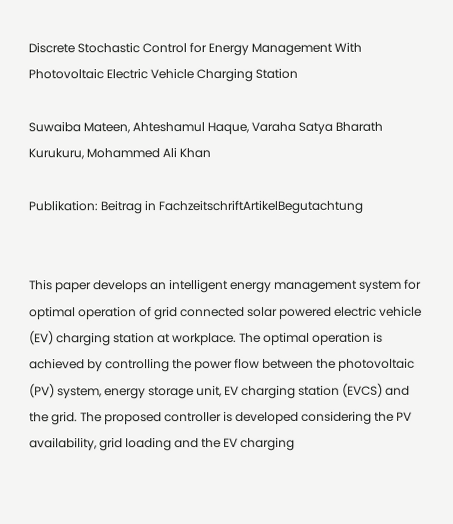Discrete Stochastic Control for Energy Management With Photovoltaic Electric Vehicle Charging Station

Suwaiba Mateen, Ahteshamul Haque, Varaha Satya Bharath Kurukuru, Mohammed Ali Khan

Publikation: Beitrag in FachzeitschriftArtikelBegutachtung


This paper develops an intelligent energy management system for optimal operation of grid connected solar powered electric vehicle (EV) charging station at workplace. The optimal operation is achieved by controlling the power flow between the photovoltaic (PV) system, energy storage unit, EV charging station (EVCS) and the grid. The proposed controller is developed considering the PV availability, grid loading and the EV charging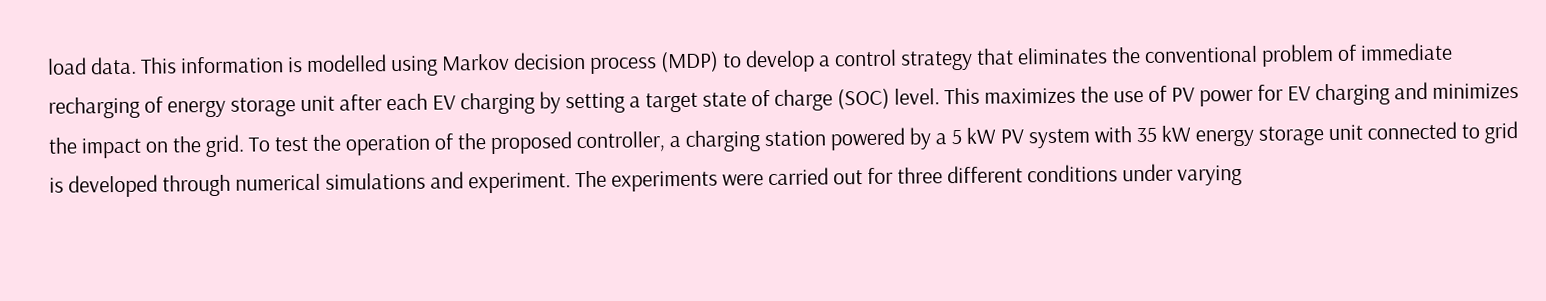load data. This information is modelled using Markov decision process (MDP) to develop a control strategy that eliminates the conventional problem of immediate recharging of energy storage unit after each EV charging by setting a target state of charge (SOC) level. This maximizes the use of PV power for EV charging and minimizes the impact on the grid. To test the operation of the proposed controller, a charging station powered by a 5 kW PV system with 35 kW energy storage unit connected to grid is developed through numerical simulations and experiment. The experiments were carried out for three different conditions under varying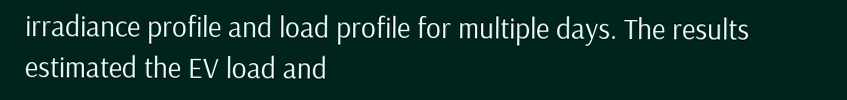irradiance profile and load profile for multiple days. The results estimated the EV load and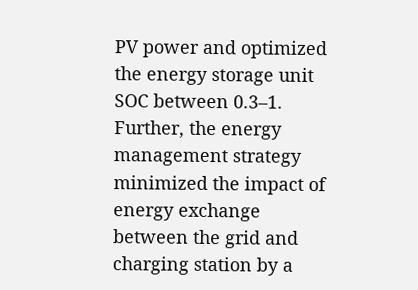PV power and optimized the energy storage unit SOC between 0.3–1. Further, the energy management strategy minimized the impact of energy exchange between the grid and charging station by a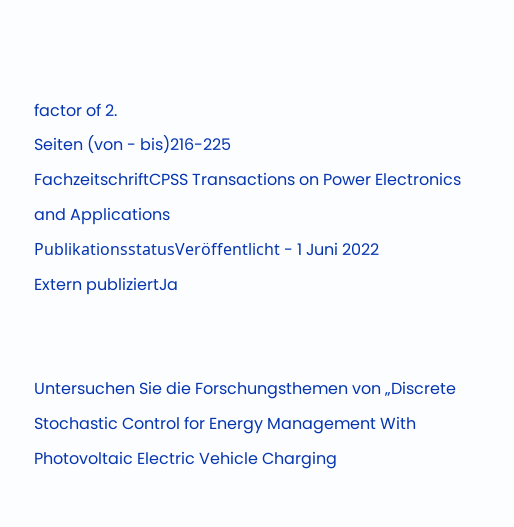factor of 2.
Seiten (von - bis)216-225
FachzeitschriftCPSS Transactions on Power Electronics and Applications
PublikationsstatusVeröffentlicht - 1 Juni 2022
Extern publiziertJa


Untersuchen Sie die Forschungsthemen von „Discrete Stochastic Control for Energy Management With Photovoltaic Electric Vehicle Charging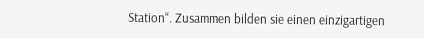Station“. Zusammen bilden sie einen einzigartigen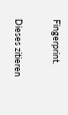Fingerprint.

Dieses zitieren